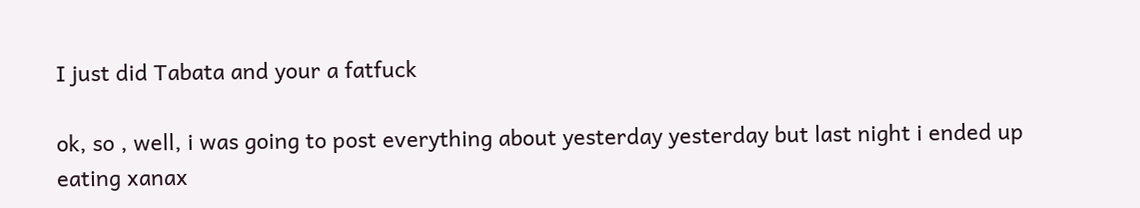I just did Tabata and your a fatfuck

ok, so , well, i was going to post everything about yesterday yesterday but last night i ended up eating xanax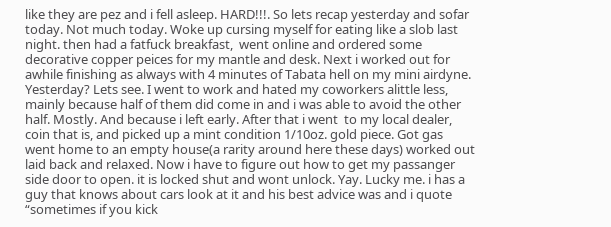like they are pez and i fell asleep. HARD!!!. So lets recap yesterday and sofar today. Not much today. Woke up cursing myself for eating like a slob last night. then had a fatfuck breakfast,  went online and ordered some decorative copper peices for my mantle and desk. Next i worked out for awhile finishing as always with 4 minutes of Tabata hell on my mini airdyne. Yesterday? Lets see. I went to work and hated my coworkers alittle less, mainly because half of them did come in and i was able to avoid the other half. Mostly. And because i left early. After that i went  to my local dealer, coin that is, and picked up a mint condition 1/10oz. gold piece. Got gas went home to an empty house(a rarity around here these days) worked out laid back and relaxed. Now i have to figure out how to get my passanger side door to open. it is locked shut and wont unlock. Yay. Lucky me. i has a guy that knows about cars look at it and his best advice was and i quote “sometimes if you kick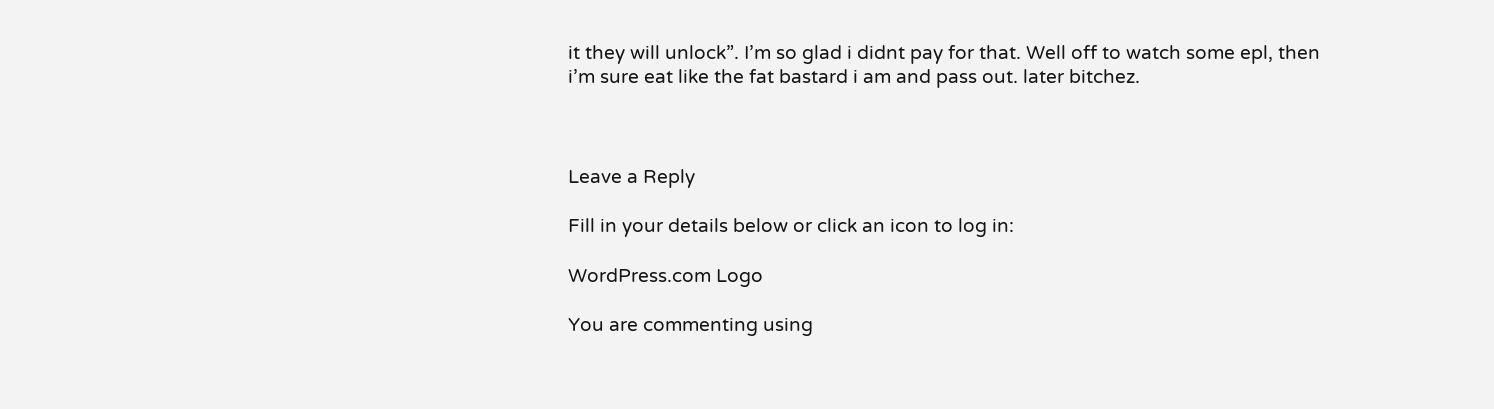it they will unlock”. I’m so glad i didnt pay for that. Well off to watch some epl, then i’m sure eat like the fat bastard i am and pass out. later bitchez.



Leave a Reply

Fill in your details below or click an icon to log in:

WordPress.com Logo

You are commenting using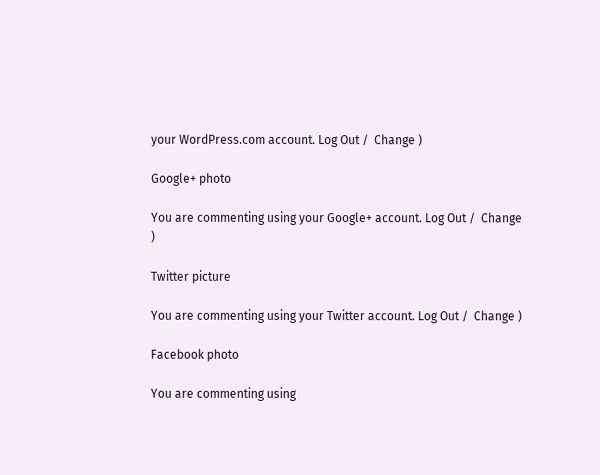your WordPress.com account. Log Out /  Change )

Google+ photo

You are commenting using your Google+ account. Log Out /  Change )

Twitter picture

You are commenting using your Twitter account. Log Out /  Change )

Facebook photo

You are commenting using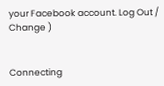your Facebook account. Log Out /  Change )


Connecting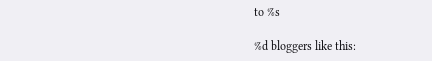to %s

%d bloggers like this: